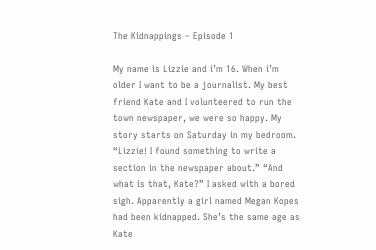The Kidnappings – Episode 1

My name is Lizzie and i’m 16. When i’m older I want to be a journalist. My best friend Kate and I volunteered to run the town newspaper, we were so happy. My story starts on Saturday in my bedroom. “Lizzie! I found something to write a section in the newspaper about.” “And what is that, Kate?” I asked with a bored sigh. Apparently a girl named Megan Kopes had been kidnapped. She’s the same age as Kate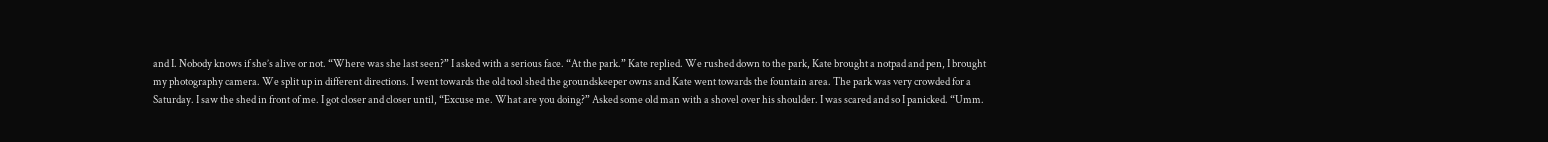and I. Nobody knows if she’s alive or not. “Where was she last seen?” I asked with a serious face. “At the park.” Kate replied. We rushed down to the park, Kate brought a notpad and pen, I brought my photography camera. We split up in different directions. I went towards the old tool shed the groundskeeper owns and Kate went towards the fountain area. The park was very crowded for a Saturday. I saw the shed in front of me. I got closer and closer until, “Excuse me. What are you doing?” Asked some old man with a shovel over his shoulder. I was scared and so I panicked. “Umm.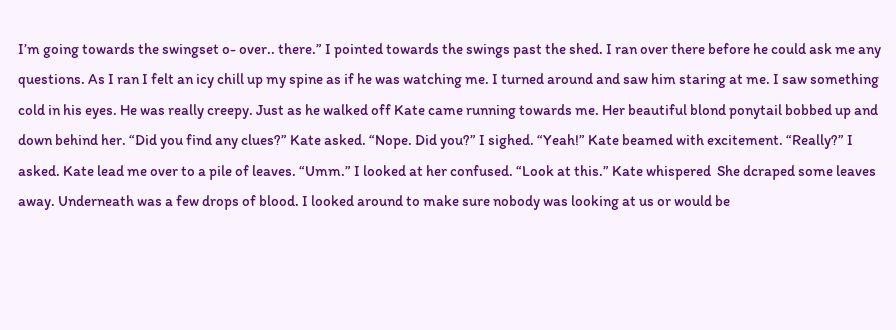I’m going towards the swingset o- over.. there.” I pointed towards the swings past the shed. I ran over there before he could ask me any questions. As I ran I felt an icy chill up my spine as if he was watching me. I turned around and saw him staring at me. I saw something cold in his eyes. He was really creepy. Just as he walked off Kate came running towards me. Her beautiful blond ponytail bobbed up and down behind her. “Did you find any clues?” Kate asked. “Nope. Did you?” I sighed. “Yeah!” Kate beamed with excitement. “Really?” I asked. Kate lead me over to a pile of leaves. “Umm.” I looked at her confused. “Look at this.” Kate whispered  She dcraped some leaves away. Underneath was a few drops of blood. I looked around to make sure nobody was looking at us or would be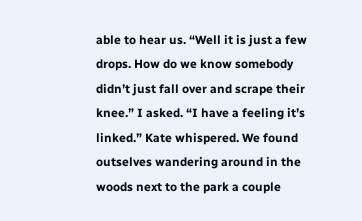able to hear us. “Well it is just a few drops. How do we know somebody didn’t just fall over and scrape their knee.” I asked. “I have a feeling it’s linked.” Kate whispered. We found outselves wandering around in the woods next to the park a couple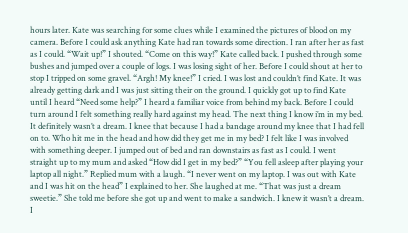hours later. Kate was searching for some clues while I examined the pictures of blood on my camera. Before I could ask anything Kate had ran towards some direction. I ran after her as fast as I could. “Wait up!” I shouted. “Come on this way!” Kate called back. I pushed through some bushes and jumped over a couple of logs. I was losing sight of her. Before I could shout at her to stop I tripped on some gravel. “Argh! My knee!” I cried. I was lost and couldn’t find Kate. It was already getting dark and I was just sitting their on the ground. I quickly got up to find Kate until I heard “Need some help?” I heard a familiar voice from behind my back. Before I could turn around I felt something really hard against my head. The next thing I know i’m in my bed. It definitely wasn’t a dream. I knee that because I had a bandage around my knee that I had fell on to. Who hit me in the head and how did they get me in my bed? I felt like I was involved with something deeper. I jumped out of bed and ran downstairs as fast as I could. I went straight up to my mum and asked “How did I get in my bed?” “You fell asleep after playing your laptop all night.” Replied mum with a laugh. “I never went on my laptop. I was out with Kate and I was hit on the head” I explained to her. She laughed at me. “That was just a dream sweetie.” She told me before she got up and went to make a sandwich. I knew it wasn’t a dream. I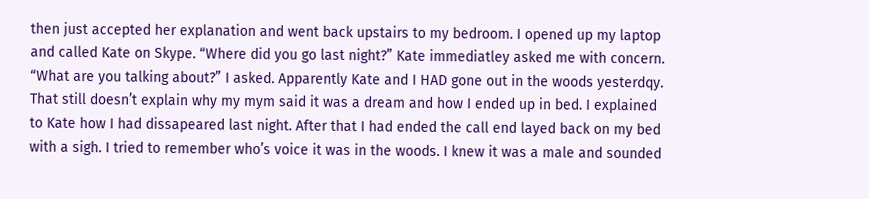then just accepted her explanation and went back upstairs to my bedroom. I opened up my laptop and called Kate on Skype. “Where did you go last night?” Kate immediatley asked me with concern. “What are you talking about?” I asked. Apparently Kate and I HAD gone out in the woods yesterdqy. That still doesn’t explain why my mym said it was a dream and how I ended up in bed. I explained to Kate how I had dissapeared last night. After that I had ended the call end layed back on my bed with a sigh. I tried to remember who’s voice it was in the woods. I knew it was a male and sounded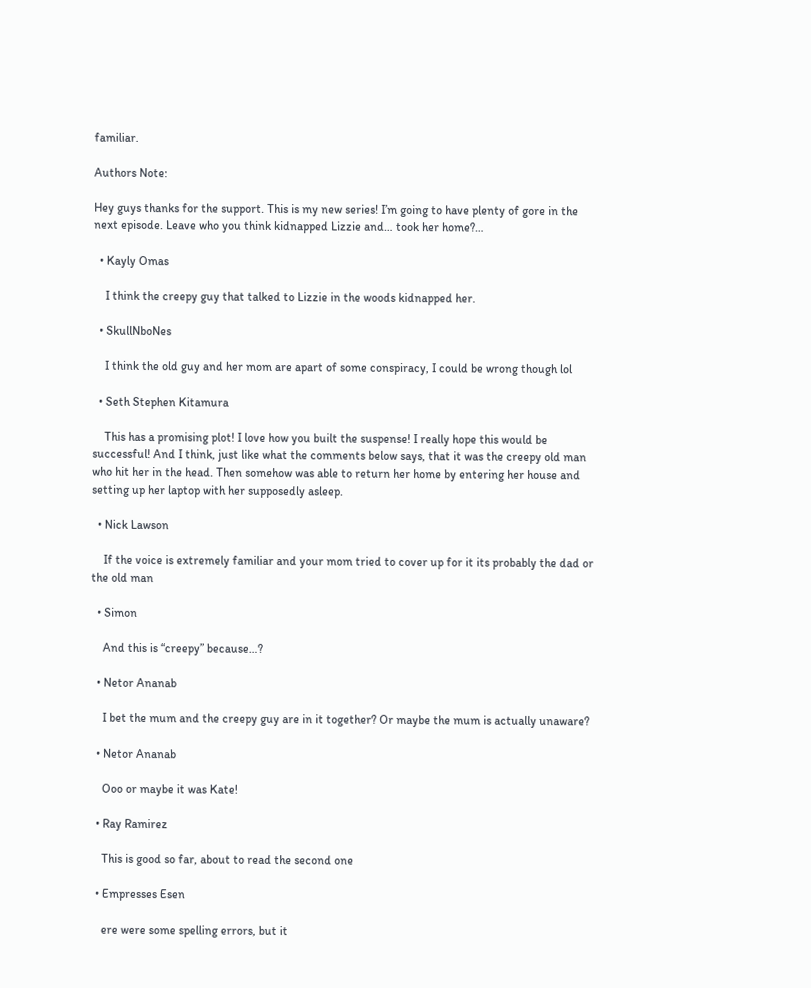familiar.

Authors Note:

Hey guys thanks for the support. This is my new series! I’m going to have plenty of gore in the next episode. Leave who you think kidnapped Lizzie and… took her home?…

  • Kayly Omas

    I think the creepy guy that talked to Lizzie in the woods kidnapped her.

  • SkullNboNes

    I think the old guy and her mom are apart of some conspiracy, I could be wrong though lol

  • Seth Stephen Kitamura

    This has a promising plot! I love how you built the suspense! I really hope this would be successful! And I think, just like what the comments below says, that it was the creepy old man who hit her in the head. Then somehow was able to return her home by entering her house and setting up her laptop with her supposedly asleep.

  • Nick Lawson

    If the voice is extremely familiar and your mom tried to cover up for it its probably the dad or the old man

  • Simon

    And this is “creepy” because…?

  • Netor Ananab

    I bet the mum and the creepy guy are in it together? Or maybe the mum is actually unaware?

  • Netor Ananab

    Ooo or maybe it was Kate!

  • Ray Ramirez

    This is good so far, about to read the second one

  • Empresses Esen

    ere were some spelling errors, but it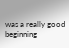was a really good beginning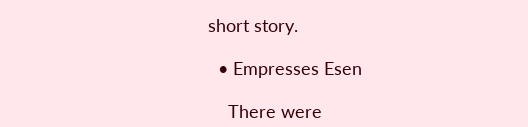short story.

  • Empresses Esen

    There were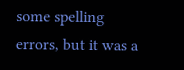some spelling errors, but it was a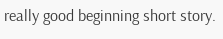really good beginning short story.